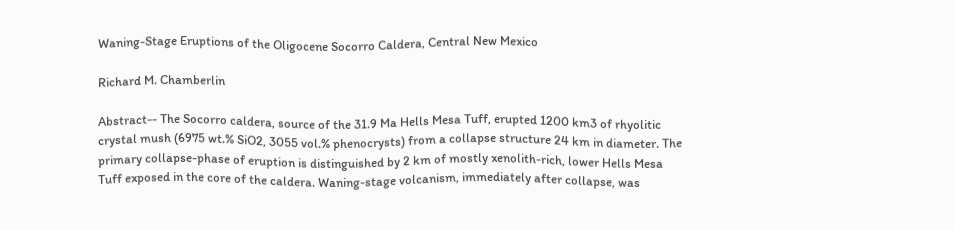Waning-Stage Eruptions of the Oligocene Socorro Caldera, Central New Mexico

Richard M. Chamberlin

Abstract-- The Socorro caldera, source of the 31.9 Ma Hells Mesa Tuff, erupted 1200 km3 of rhyolitic crystal mush (6975 wt.% SiO2, 3055 vol.% phenocrysts) from a collapse structure 24 km in diameter. The primary collapse-phase of eruption is distinguished by 2 km of mostly xenolith-rich, lower Hells Mesa Tuff exposed in the core of the caldera. Waning-stage volcanism, immediately after collapse, was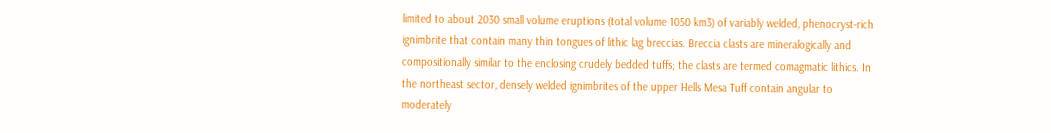limited to about 2030 small volume eruptions (total volume 1050 km3) of variably welded, phenocryst-rich ignimbrite that contain many thin tongues of lithic lag breccias. Breccia clasts are mineralogically and compositionally similar to the enclosing crudely bedded tuffs; the clasts are termed comagmatic lithics. In the northeast sector, densely welded ignimbrites of the upper Hells Mesa Tuff contain angular to moderately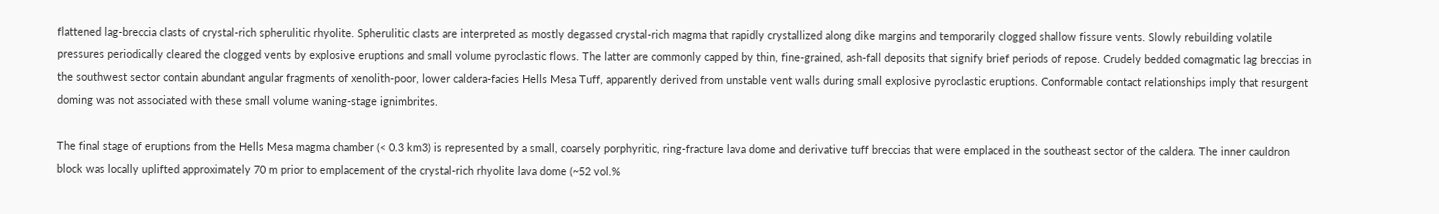flattened lag-breccia clasts of crystal-rich spherulitic rhyolite. Spherulitic clasts are interpreted as mostly degassed crystal-rich magma that rapidly crystallized along dike margins and temporarily clogged shallow fissure vents. Slowly rebuilding volatile pressures periodically cleared the clogged vents by explosive eruptions and small volume pyroclastic flows. The latter are commonly capped by thin, fine-grained, ash-fall deposits that signify brief periods of repose. Crudely bedded comagmatic lag breccias in the southwest sector contain abundant angular fragments of xenolith-poor, lower caldera-facies Hells Mesa Tuff, apparently derived from unstable vent walls during small explosive pyroclastic eruptions. Conformable contact relationships imply that resurgent doming was not associated with these small volume waning-stage ignimbrites.

The final stage of eruptions from the Hells Mesa magma chamber (< 0.3 km3) is represented by a small, coarsely porphyritic, ring-fracture lava dome and derivative tuff breccias that were emplaced in the southeast sector of the caldera. The inner cauldron block was locally uplifted approximately 70 m prior to emplacement of the crystal-rich rhyolite lava dome (~52 vol.%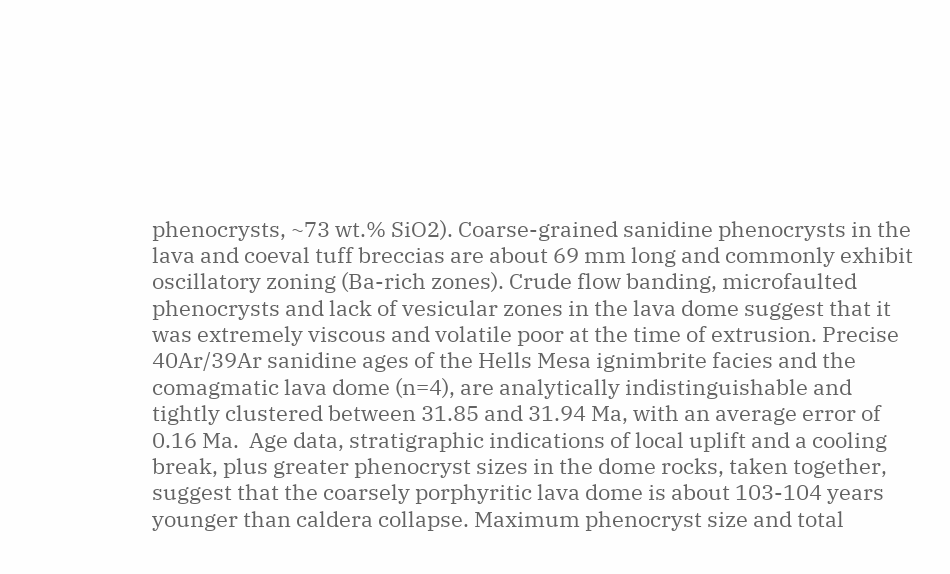phenocrysts, ~73 wt.% SiO2). Coarse-grained sanidine phenocrysts in the lava and coeval tuff breccias are about 69 mm long and commonly exhibit oscillatory zoning (Ba-rich zones). Crude flow banding, microfaulted phenocrysts and lack of vesicular zones in the lava dome suggest that it was extremely viscous and volatile poor at the time of extrusion. Precise 40Ar/39Ar sanidine ages of the Hells Mesa ignimbrite facies and the comagmatic lava dome (n=4), are analytically indistinguishable and tightly clustered between 31.85 and 31.94 Ma, with an average error of  0.16 Ma.  Age data, stratigraphic indications of local uplift and a cooling break, plus greater phenocryst sizes in the dome rocks, taken together, suggest that the coarsely porphyritic lava dome is about 103-104 years younger than caldera collapse. Maximum phenocryst size and total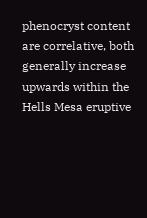phenocryst content are correlative, both generally increase upwards within the Hells Mesa eruptive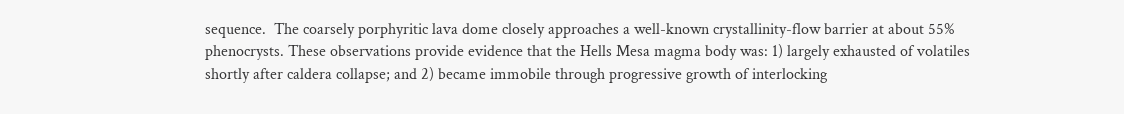sequence.  The coarsely porphyritic lava dome closely approaches a well-known crystallinity-flow barrier at about 55% phenocrysts. These observations provide evidence that the Hells Mesa magma body was: 1) largely exhausted of volatiles shortly after caldera collapse; and 2) became immobile through progressive growth of interlocking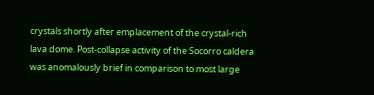crystals shortly after emplacement of the crystal-rich lava dome. Post-collapse activity of the Socorro caldera was anomalously brief in comparison to most large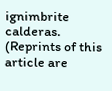ignimbrite calderas. (Reprints of this article are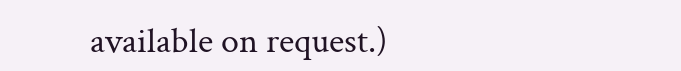available on request.)